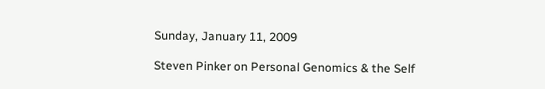Sunday, January 11, 2009

Steven Pinker on Personal Genomics & the Self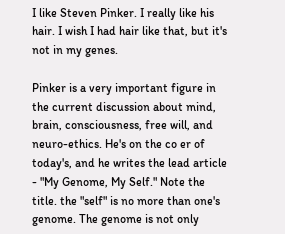I like Steven Pinker. I really like his hair. I wish I had hair like that, but it's not in my genes.

Pinker is a very important figure in the current discussion about mind, brain, consciousness, free will, and neuro-ethics. He's on the co er of today's, and he writes the lead article - "My Genome, My Self." Note the title. the "self" is no more than one's genome. The genome is not only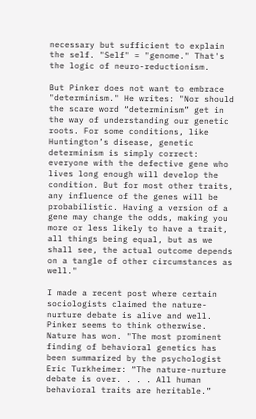necessary but sufficient to explain the self. "Self" = "genome." That's the logic of neuro-reductionism.

But Pinker does not want to embrace "determinism." He writes: "Nor should the scare word “determinism” get in the way of understanding our genetic roots. For some conditions, like Huntington’s disease, genetic determinism is simply correct: everyone with the defective gene who lives long enough will develop the condition. But for most other traits, any influence of the genes will be probabilistic. Having a version of a gene may change the odds, making you more or less likely to have a trait, all things being equal, but as we shall see, the actual outcome depends on a tangle of other circumstances as well."

I made a recent post where certain sociologists claimed the nature-nurture debate is alive and well. Pinker seems to think otherwise. Nature has won. "The most prominent finding of behavioral genetics has been summarized by the psychologist Eric Turkheimer: “The nature-nurture debate is over. . . . All human behavioral traits are heritable.”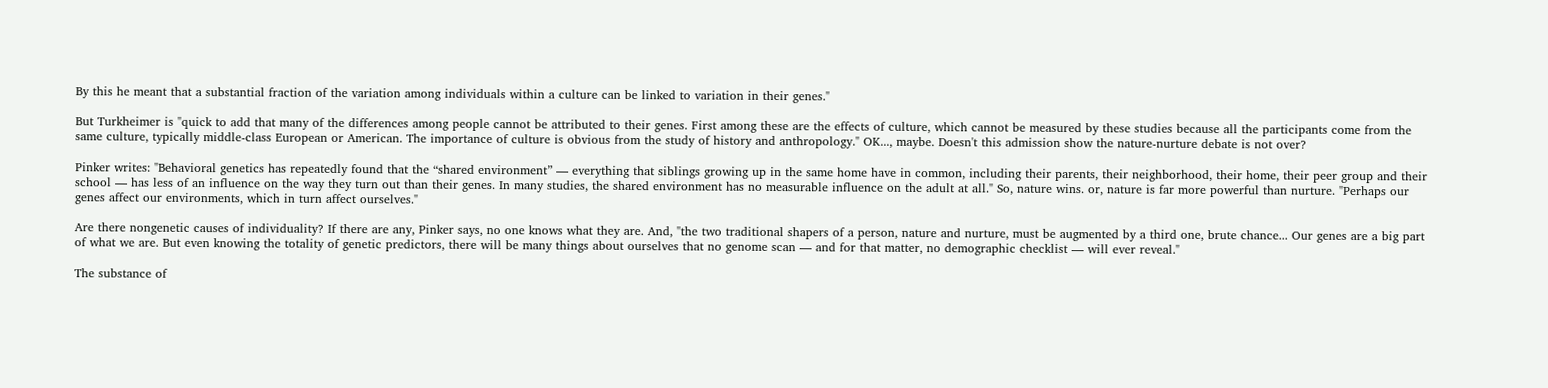By this he meant that a substantial fraction of the variation among individuals within a culture can be linked to variation in their genes."

But Turkheimer is "quick to add that many of the differences among people cannot be attributed to their genes. First among these are the effects of culture, which cannot be measured by these studies because all the participants come from the same culture, typically middle-class European or American. The importance of culture is obvious from the study of history and anthropology." OK..., maybe. Doesn't this admission show the nature-nurture debate is not over?

Pinker writes: "Behavioral genetics has repeatedly found that the “shared environment” — everything that siblings growing up in the same home have in common, including their parents, their neighborhood, their home, their peer group and their school — has less of an influence on the way they turn out than their genes. In many studies, the shared environment has no measurable influence on the adult at all." So, nature wins. or, nature is far more powerful than nurture. "Perhaps our genes affect our environments, which in turn affect ourselves."

Are there nongenetic causes of individuality? If there are any, Pinker says, no one knows what they are. And, "the two traditional shapers of a person, nature and nurture, must be augmented by a third one, brute chance... Our genes are a big part of what we are. But even knowing the totality of genetic predictors, there will be many things about ourselves that no genome scan — and for that matter, no demographic checklist — will ever reveal."

The substance of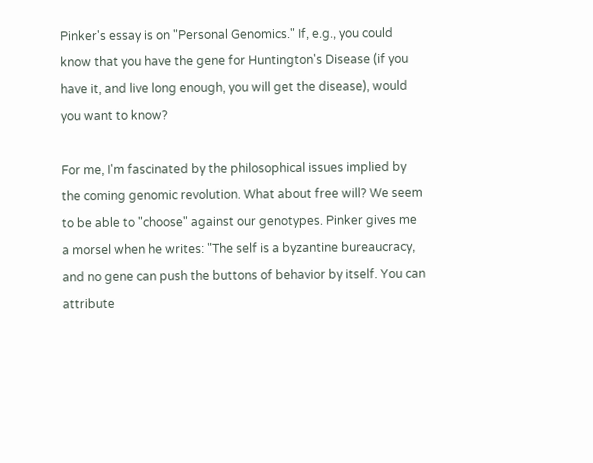Pinker's essay is on "Personal Genomics." If, e.g., you could know that you have the gene for Huntington's Disease (if you have it, and live long enough, you will get the disease), would you want to know?

For me, I'm fascinated by the philosophical issues implied by the coming genomic revolution. What about free will? We seem to be able to "choose" against our genotypes. Pinker gives me a morsel when he writes: "The self is a byzantine bureaucracy, and no gene can push the buttons of behavior by itself. You can attribute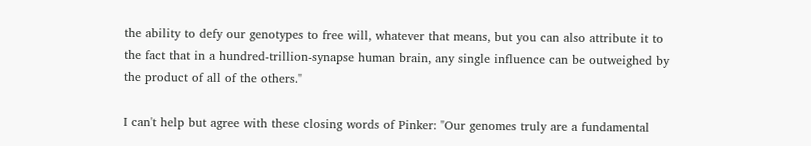the ability to defy our genotypes to free will, whatever that means, but you can also attribute it to the fact that in a hundred-trillion-synapse human brain, any single influence can be outweighed by the product of all of the others."

I can't help but agree with these closing words of Pinker: "Our genomes truly are a fundamental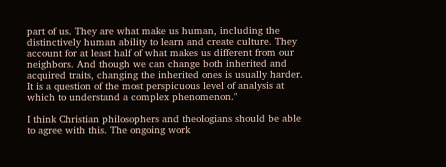part of us. They are what make us human, including the distinctively human ability to learn and create culture. They account for at least half of what makes us different from our neighbors. And though we can change both inherited and acquired traits, changing the inherited ones is usually harder. It is a question of the most perspicuous level of analysis at which to understand a complex phenomenon."

I think Christian philosophers and theologians should be able to agree with this. The ongoing work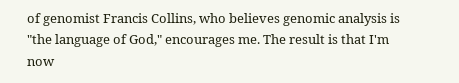of genomist Francis Collins, who believes genomic analysis is "the language of God," encourages me. The result is that I'm now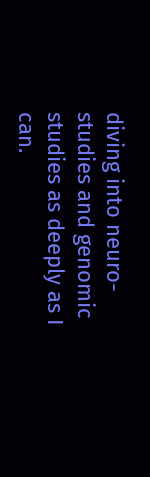diving into neuro-studies and genomic studies as deeply as I can.